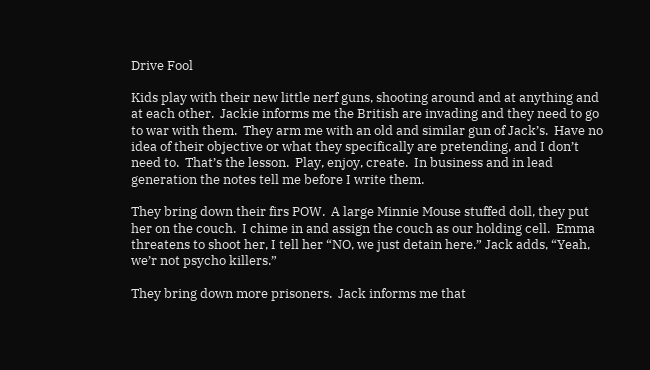Drive Fool

Kids play with their new little nerf guns, shooting around and at anything and at each other.  Jackie informs me the British are invading and they need to go to war with them.  They arm me with an old and similar gun of Jack’s.  Have no idea of their objective or what they specifically are pretending, and I don’t need to.  That’s the lesson.  Play, enjoy, create.  In business and in lead generation the notes tell me before I write them.

They bring down their firs POW.  A large Minnie Mouse stuffed doll, they put her on the couch.  I chime in and assign the couch as our holding cell.  Emma threatens to shoot her, I tell her “NO, we just detain here.” Jack adds, “Yeah, we’r not psycho killers.”

They bring down more prisoners.  Jack informs me that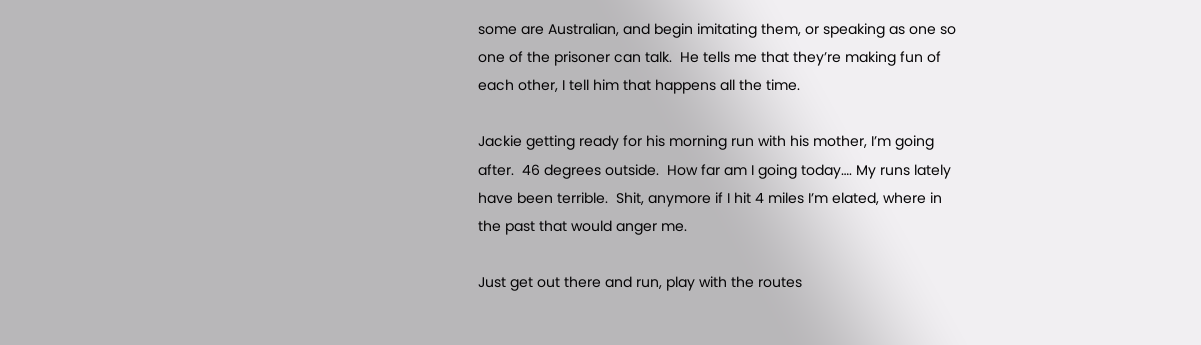some are Australian, and begin imitating them, or speaking as one so one of the prisoner can talk.  He tells me that they’re making fun of each other, I tell him that happens all the time.

Jackie getting ready for his morning run with his mother, I’m going after.  46 degrees outside.  How far am I going today…. My runs lately have been terrible.  Shit, anymore if I hit 4 miles I’m elated, where in the past that would anger me.

Just get out there and run, play with the routes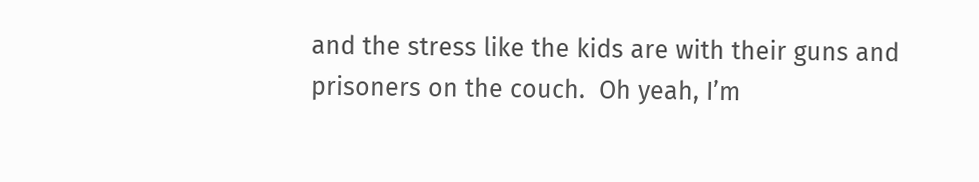and the stress like the kids are with their guns and prisoners on the couch.  Oh yeah, I’m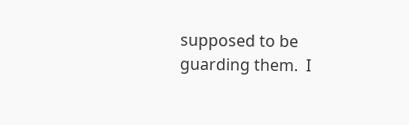supposed to be guarding them.  I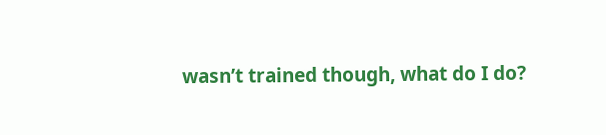wasn’t trained though, what do I do?